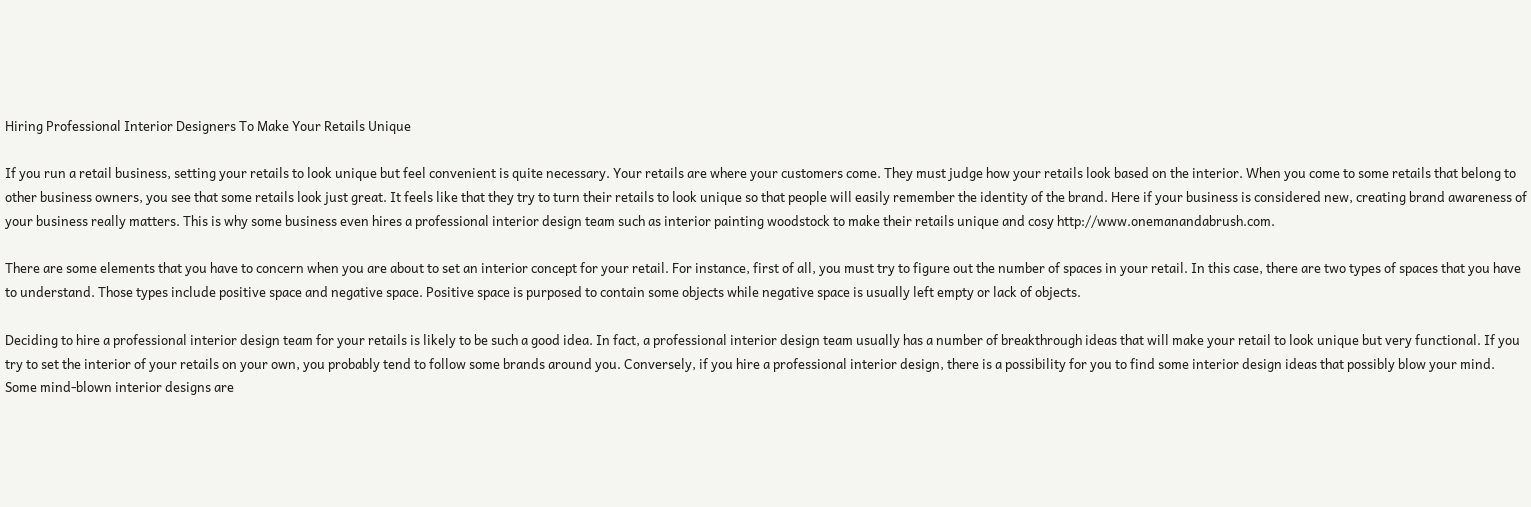Hiring Professional Interior Designers To Make Your Retails Unique

If you run a retail business, setting your retails to look unique but feel convenient is quite necessary. Your retails are where your customers come. They must judge how your retails look based on the interior. When you come to some retails that belong to other business owners, you see that some retails look just great. It feels like that they try to turn their retails to look unique so that people will easily remember the identity of the brand. Here if your business is considered new, creating brand awareness of your business really matters. This is why some business even hires a professional interior design team such as interior painting woodstock to make their retails unique and cosy http://www.onemanandabrush.com.

There are some elements that you have to concern when you are about to set an interior concept for your retail. For instance, first of all, you must try to figure out the number of spaces in your retail. In this case, there are two types of spaces that you have to understand. Those types include positive space and negative space. Positive space is purposed to contain some objects while negative space is usually left empty or lack of objects.

Deciding to hire a professional interior design team for your retails is likely to be such a good idea. In fact, a professional interior design team usually has a number of breakthrough ideas that will make your retail to look unique but very functional. If you try to set the interior of your retails on your own, you probably tend to follow some brands around you. Conversely, if you hire a professional interior design, there is a possibility for you to find some interior design ideas that possibly blow your mind. Some mind-blown interior designs are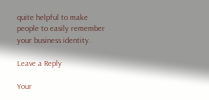quite helpful to make people to easily remember your business identity.

Leave a Reply

Your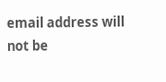email address will not be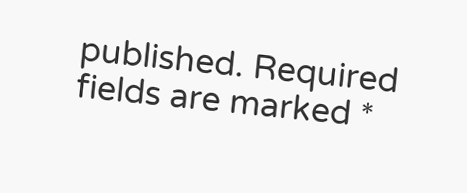published. Required fields are marked *